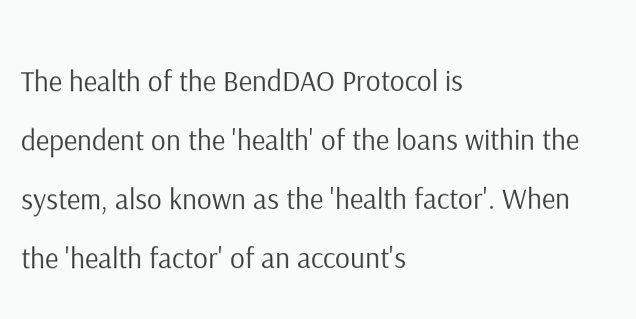The health of the BendDAO Protocol is dependent on the 'health' of the loans within the system, also known as the 'health factor'. When the 'health factor' of an account's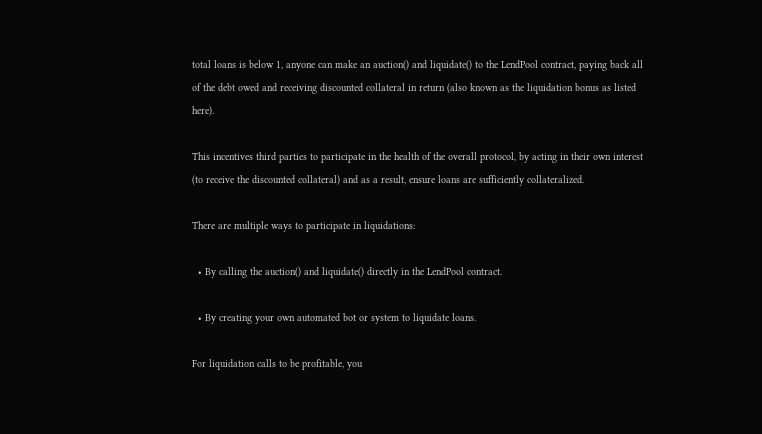total loans is below 1, anyone can make an auction() and liquidate() to the LendPool contract, paying back all of the debt owed and receiving discounted collateral in return (also known as the liquidation bonus as listed here).

This incentives third parties to participate in the health of the overall protocol, by acting in their own interest (to receive the discounted collateral) and as a result, ensure loans are sufficiently collateralized.

There are multiple ways to participate in liquidations:

  • By calling the auction() and liquidate() directly in the LendPool contract.

  • By creating your own automated bot or system to liquidate loans.

For liquidation calls to be profitable, you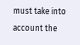must take into account the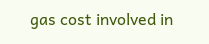gas cost involved in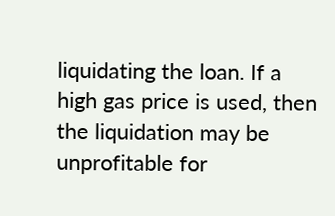liquidating the loan. If a high gas price is used, then the liquidation may be unprofitable for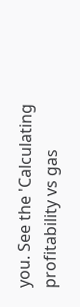you. See the 'Calculating profitability vs gas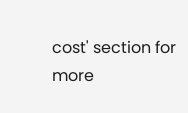cost' section for more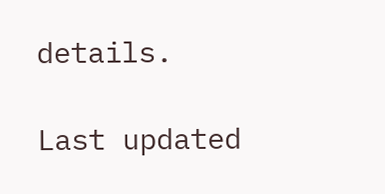details.

Last updated